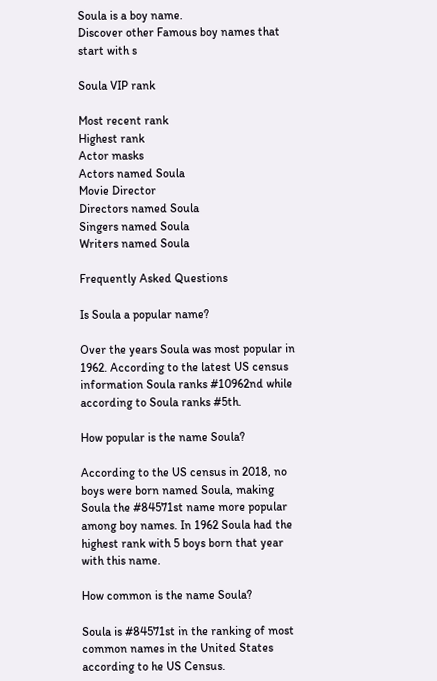Soula is a boy name.
Discover other Famous boy names that start with s

Soula VIP rank

Most recent rank
Highest rank
Actor masks
Actors named Soula
Movie Director
Directors named Soula
Singers named Soula
Writers named Soula

Frequently Asked Questions

Is Soula a popular name?

Over the years Soula was most popular in 1962. According to the latest US census information Soula ranks #10962nd while according to Soula ranks #5th.

How popular is the name Soula?

According to the US census in 2018, no boys were born named Soula, making Soula the #84571st name more popular among boy names. In 1962 Soula had the highest rank with 5 boys born that year with this name.

How common is the name Soula?

Soula is #84571st in the ranking of most common names in the United States according to he US Census.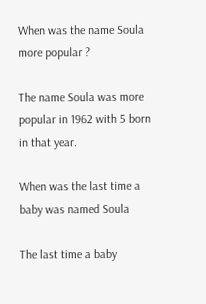When was the name Soula more popular ?

The name Soula was more popular in 1962 with 5 born in that year.

When was the last time a baby was named Soula

The last time a baby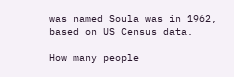was named Soula was in 1962, based on US Census data.

How many people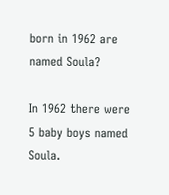born in 1962 are named Soula?

In 1962 there were 5 baby boys named Soula.